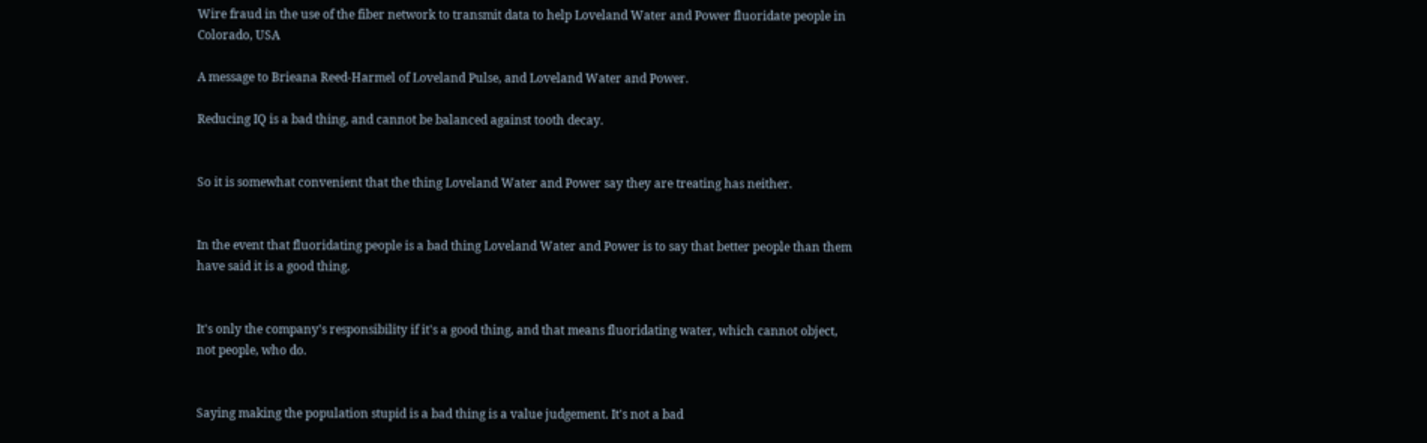Wire fraud in the use of the fiber network to transmit data to help Loveland Water and Power fluoridate people in Colorado, USA

A message to Brieana Reed-Harmel of Loveland Pulse, and Loveland Water and Power.

Reducing IQ is a bad thing, and cannot be balanced against tooth decay.


So it is somewhat convenient that the thing Loveland Water and Power say they are treating has neither.


In the event that fluoridating people is a bad thing Loveland Water and Power is to say that better people than them have said it is a good thing.


It's only the company's responsibility if it's a good thing, and that means fluoridating water, which cannot object, not people, who do.


Saying making the population stupid is a bad thing is a value judgement. It's not a bad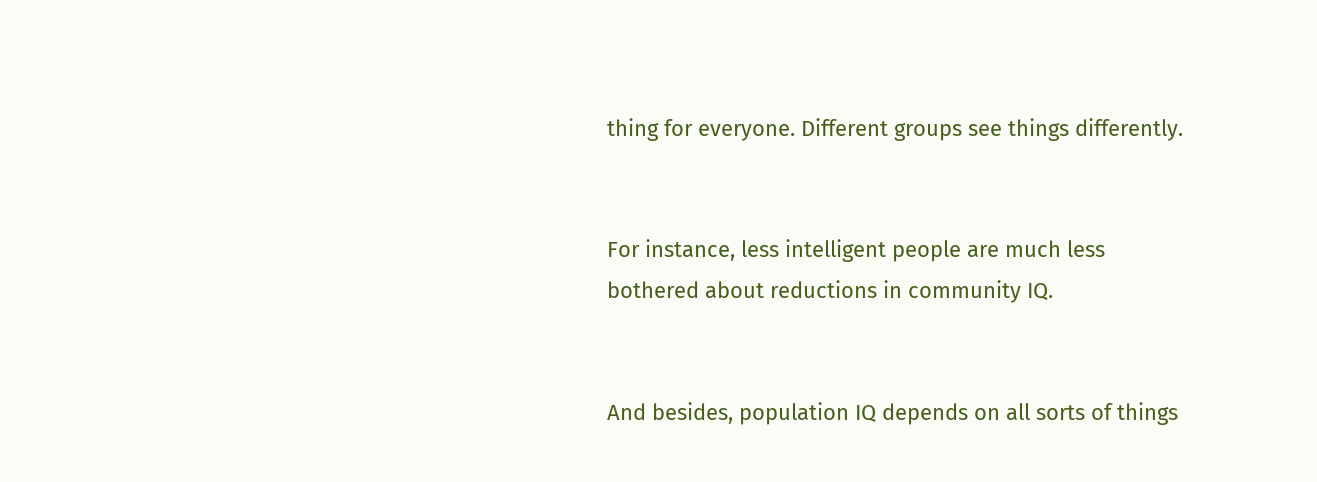thing for everyone. Different groups see things differently.


For instance, less intelligent people are much less bothered about reductions in community IQ.


And besides, population IQ depends on all sorts of things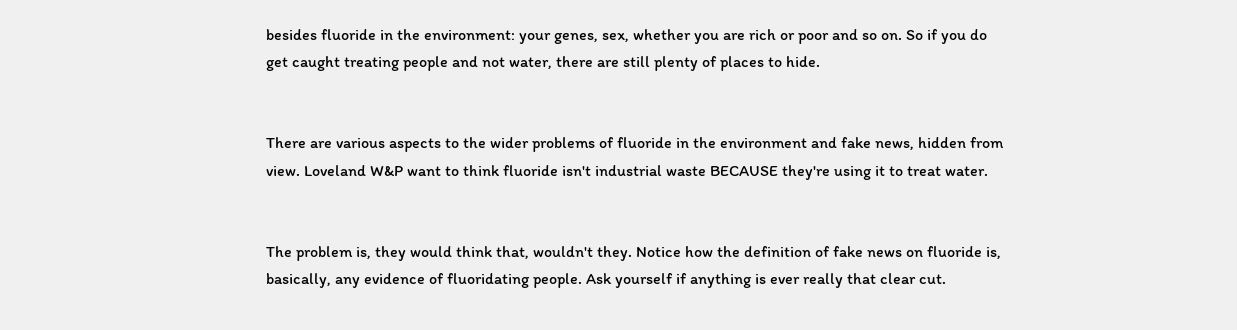besides fluoride in the environment: your genes, sex, whether you are rich or poor and so on. So if you do get caught treating people and not water, there are still plenty of places to hide.


There are various aspects to the wider problems of fluoride in the environment and fake news, hidden from view. Loveland W&P want to think fluoride isn't industrial waste BECAUSE they're using it to treat water.


The problem is, they would think that, wouldn't they. Notice how the definition of fake news on fluoride is, basically, any evidence of fluoridating people. Ask yourself if anything is ever really that clear cut.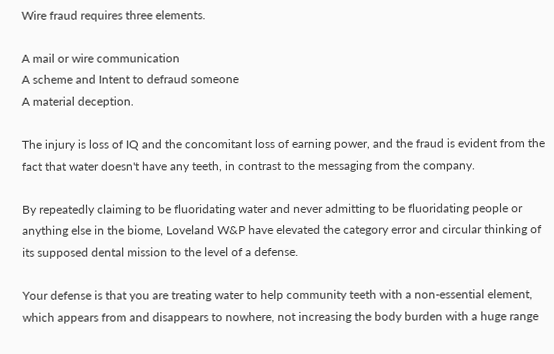Wire fraud requires three elements.

A mail or wire communication
A scheme and Intent to defraud someone
A material deception.

The injury is loss of IQ and the concomitant loss of earning power, and the fraud is evident from the fact that water doesn't have any teeth, in contrast to the messaging from the company.

By repeatedly claiming to be fluoridating water and never admitting to be fluoridating people or anything else in the biome, Loveland W&P have elevated the category error and circular thinking of its supposed dental mission to the level of a defense.

Your defense is that you are treating water to help community teeth with a non-essential element, which appears from and disappears to nowhere, not increasing the body burden with a huge range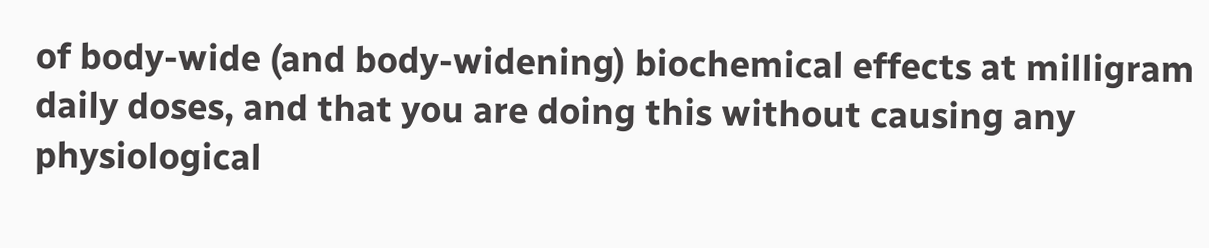of body-wide (and body-widening) biochemical effects at milligram daily doses, and that you are doing this without causing any physiological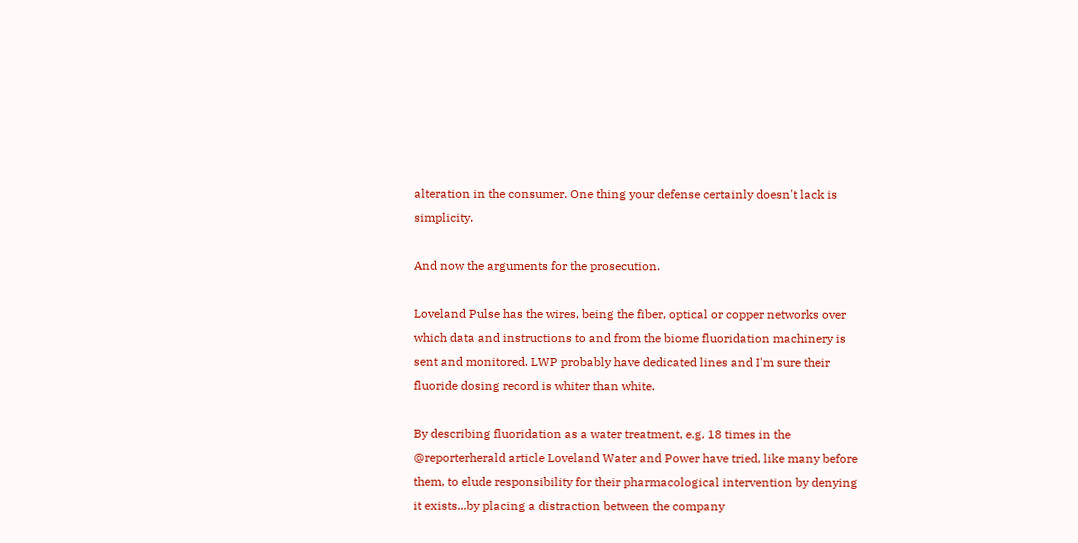alteration in the consumer. One thing your defense certainly doesn't lack is simplicity.

And now the arguments for the prosecution.

Loveland Pulse has the wires, being the fiber, optical or copper networks over which data and instructions to and from the biome fluoridation machinery is sent and monitored. LWP probably have dedicated lines and I'm sure their fluoride dosing record is whiter than white.

By describing fluoridation as a water treatment, e.g. 18 times in the @reporterherald article Loveland Water and Power have tried, like many before them, to elude responsibility for their pharmacological intervention by denying it exists...by placing a distraction between the company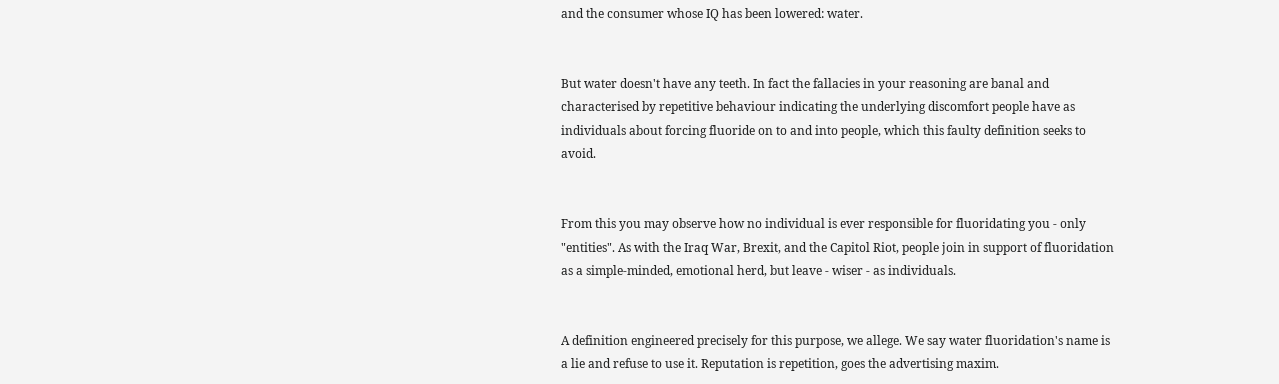and the consumer whose IQ has been lowered: water.


But water doesn't have any teeth. In fact the fallacies in your reasoning are banal and characterised by repetitive behaviour indicating the underlying discomfort people have as individuals about forcing fluoride on to and into people, which this faulty definition seeks to avoid.


From this you may observe how no individual is ever responsible for fluoridating you - only "entities". As with the Iraq War, Brexit, and the Capitol Riot, people join in support of fluoridation as a simple-minded, emotional herd, but leave - wiser - as individuals.


A definition engineered precisely for this purpose, we allege. We say water fluoridation's name is a lie and refuse to use it. Reputation is repetition, goes the advertising maxim.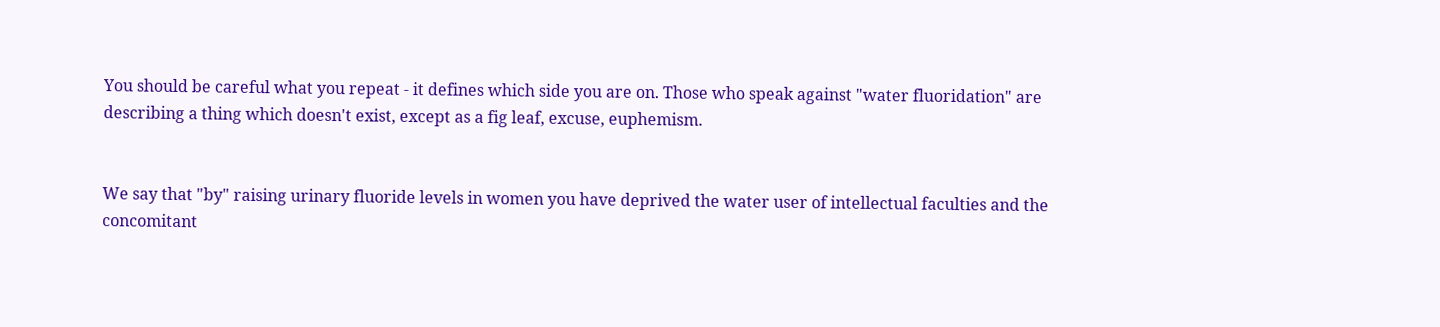You should be careful what you repeat - it defines which side you are on. Those who speak against "water fluoridation" are describing a thing which doesn't exist, except as a fig leaf, excuse, euphemism.


We say that "by" raising urinary fluoride levels in women you have deprived the water user of intellectual faculties and the concomitant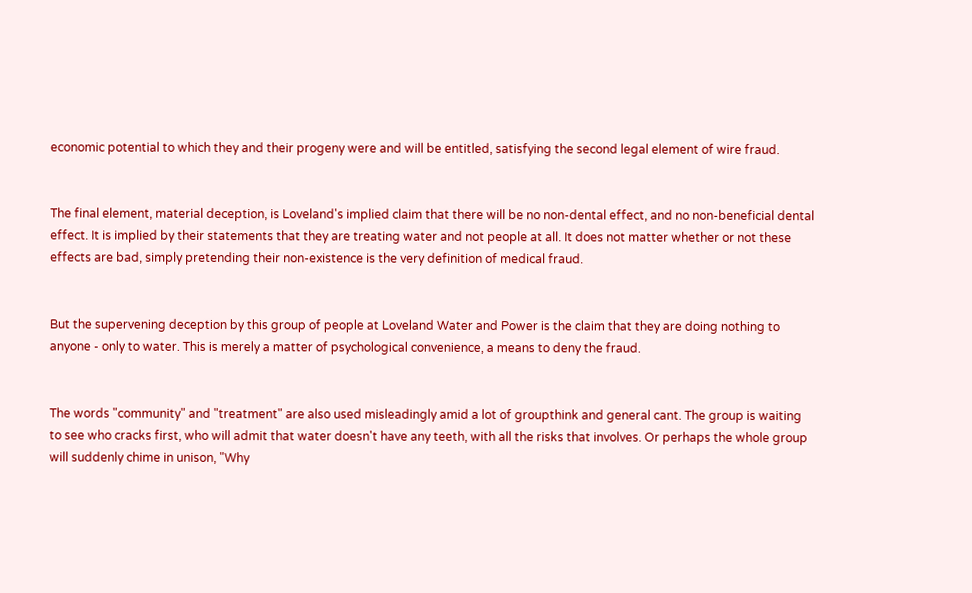economic potential to which they and their progeny were and will be entitled, satisfying the second legal element of wire fraud.


The final element, material deception, is Loveland's implied claim that there will be no non-dental effect, and no non-beneficial dental effect. It is implied by their statements that they are treating water and not people at all. It does not matter whether or not these effects are bad, simply pretending their non-existence is the very definition of medical fraud.


But the supervening deception by this group of people at Loveland Water and Power is the claim that they are doing nothing to anyone - only to water. This is merely a matter of psychological convenience, a means to deny the fraud.


The words "community" and "treatment" are also used misleadingly amid a lot of groupthink and general cant. The group is waiting to see who cracks first, who will admit that water doesn't have any teeth, with all the risks that involves. Or perhaps the whole group will suddenly chime in unison, "Why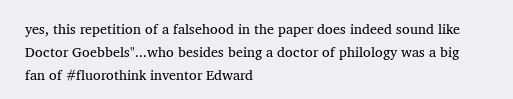yes, this repetition of a falsehood in the paper does indeed sound like Doctor Goebbels"...who besides being a doctor of philology was a big fan of #fluorothink inventor Edward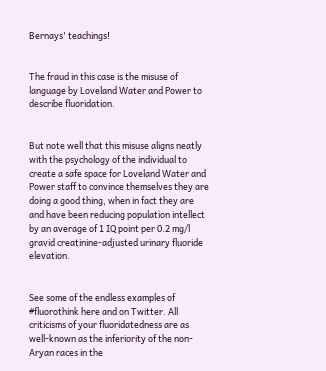Bernays' teachings!


The fraud in this case is the misuse of language by Loveland Water and Power to describe fluoridation.


But note well that this misuse aligns neatly with the psychology of the individual to create a safe space for Loveland Water and Power staff to convince themselves they are doing a good thing, when in fact they are and have been reducing population intellect by an average of 1 IQ point per 0.2 mg/l gravid creatinine-adjusted urinary fluoride elevation.


See some of the endless examples of #fluorothink here and on Twitter. All criticisms of your fluoridatedness are as well-known as the inferiority of the non-Aryan races in the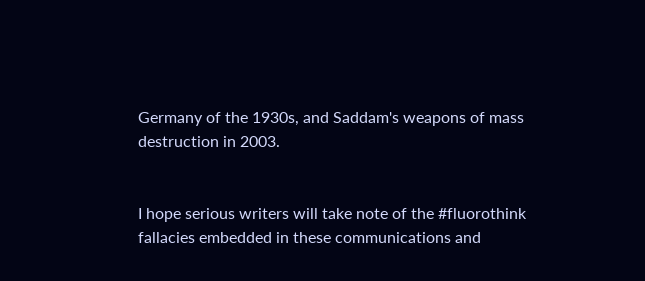Germany of the 1930s, and Saddam's weapons of mass destruction in 2003.


I hope serious writers will take note of the #fluorothink fallacies embedded in these communications and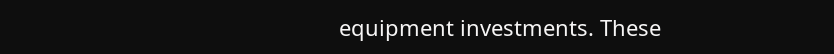equipment investments. These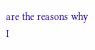are the reasons why I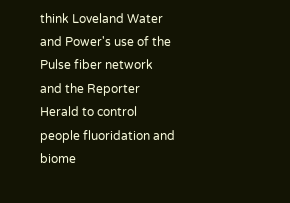think Loveland Water and Power's use of the Pulse fiber network and the Reporter Herald to control people fluoridation and biome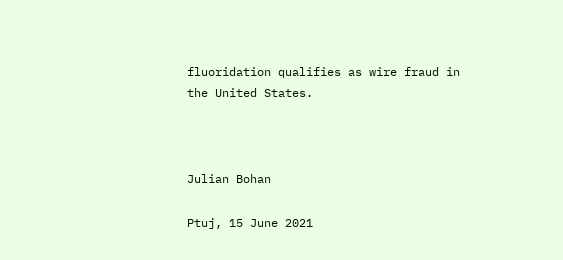fluoridation qualifies as wire fraud in the United States.



Julian Bohan

Ptuj, 15 June 2021